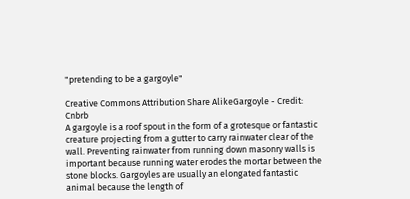"pretending to be a gargoyle"

Creative Commons Attribution Share AlikeGargoyle - Credit: Cnbrb
A gargoyle is a roof spout in the form of a grotesque or fantastic creature projecting from a gutter to carry rainwater clear of the wall. Preventing rainwater from running down masonry walls is important because running water erodes the mortar between the stone blocks. Gargoyles are usually an elongated fantastic animal because the length of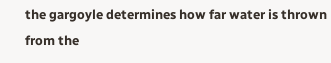the gargoyle determines how far water is thrown from the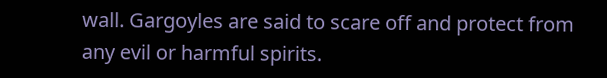wall. Gargoyles are said to scare off and protect from any evil or harmful spirits.